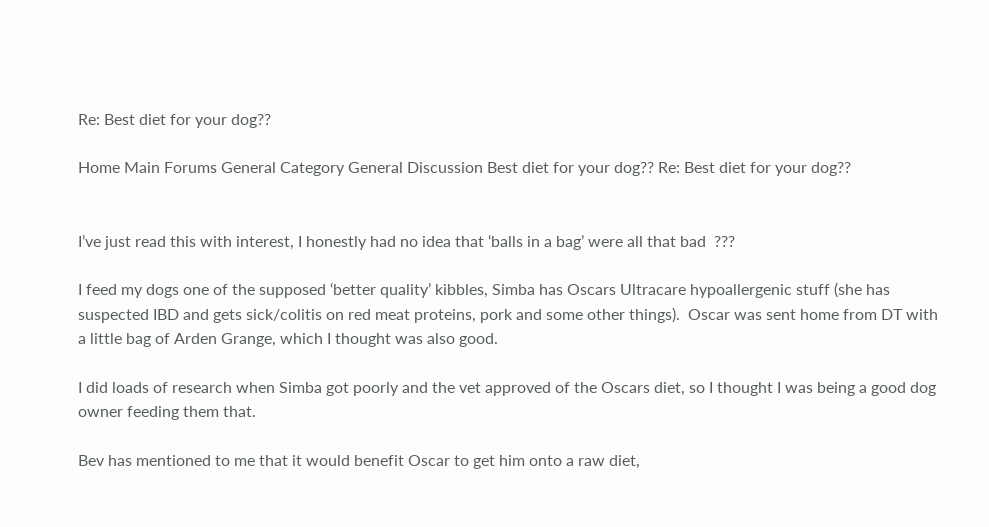Re: Best diet for your dog??

Home Main Forums General Category General Discussion Best diet for your dog?? Re: Best diet for your dog??


I’ve just read this with interest, I honestly had no idea that ‘balls in a bag’ were all that bad  ???

I feed my dogs one of the supposed ‘better quality’ kibbles, Simba has Oscars Ultracare hypoallergenic stuff (she has suspected IBD and gets sick/colitis on red meat proteins, pork and some other things).  Oscar was sent home from DT with a little bag of Arden Grange, which I thought was also good.

I did loads of research when Simba got poorly and the vet approved of the Oscars diet, so I thought I was being a good dog owner feeding them that.

Bev has mentioned to me that it would benefit Oscar to get him onto a raw diet,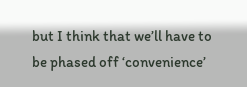but I think that we’ll have to be phased off ‘convenience’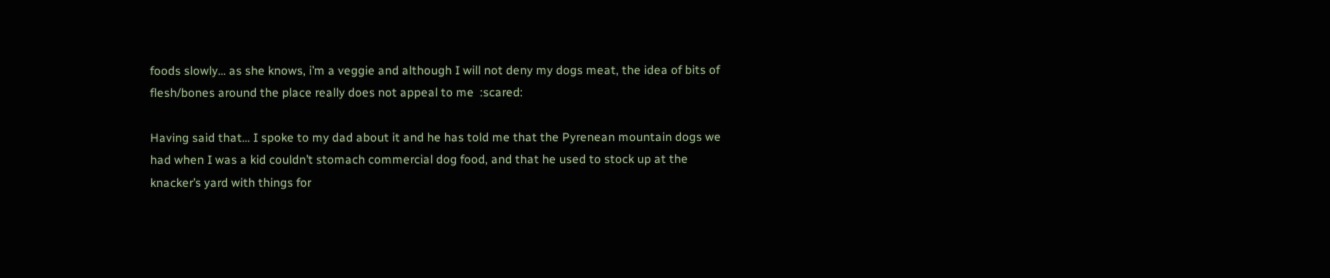foods slowly… as she knows, i’m a veggie and although I will not deny my dogs meat, the idea of bits of flesh/bones around the place really does not appeal to me  :scared:

Having said that… I spoke to my dad about it and he has told me that the Pyrenean mountain dogs we had when I was a kid couldn’t stomach commercial dog food, and that he used to stock up at the knacker’s yard with things for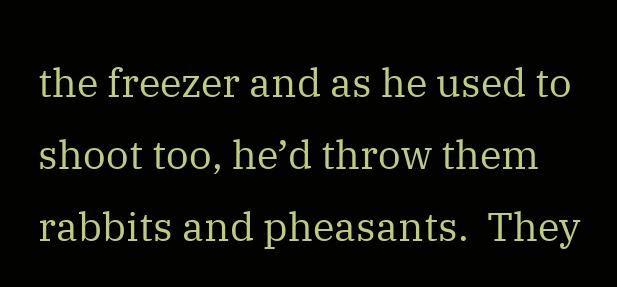the freezer and as he used to shoot too, he’d throw them rabbits and pheasants.  They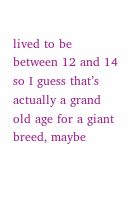lived to be between 12 and 14 so I guess that’s actually a grand old age for a giant breed, maybe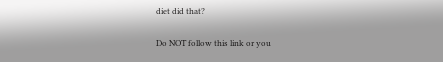diet did that?

Do NOT follow this link or you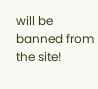will be banned from the site!